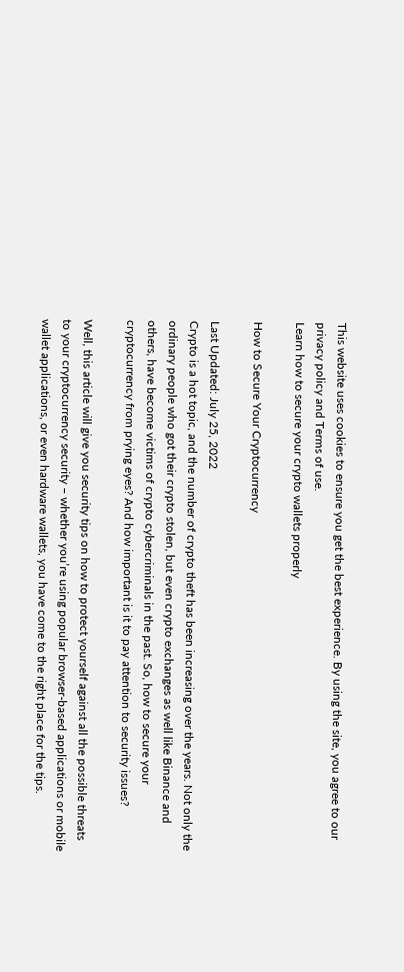This website uses cookies to ensure you get the best experience. By using the site, you agree to our privacy policy and Terms of use.
Learn how to secure your crypto wallets properly

How to Secure Your Cryptocurrency

Last Updated: July 25, 2022
Crypto is a hot topic, and the number of crypto theft has been increasing over the years. Not only the ordinary people who got their crypto stolen, but even crypto exchanges as well like Binance and others, have become victims of crypto cybercriminals in the past. So, how to secure your cryptocurrency from prying eyes? And how important is it to pay attention to security issues?

Well, this article will give you security tips on how to protect yourself against all the possible threats to your cryptocurrency security – whether you’re using popular browser-based applications or mobile wallet applications, or even hardware wallets, you have come to the right place for the tips.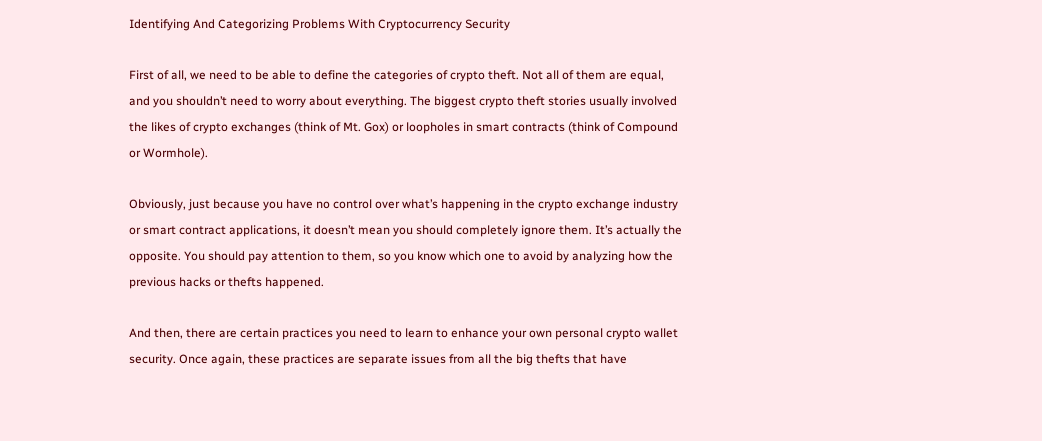Identifying And Categorizing Problems With Cryptocurrency Security

First of all, we need to be able to define the categories of crypto theft. Not all of them are equal, and you shouldn’t need to worry about everything. The biggest crypto theft stories usually involved the likes of crypto exchanges (think of Mt. Gox) or loopholes in smart contracts (think of Compound or Wormhole).

Obviously, just because you have no control over what’s happening in the crypto exchange industry or smart contract applications, it doesn’t mean you should completely ignore them. It’s actually the opposite. You should pay attention to them, so you know which one to avoid by analyzing how the previous hacks or thefts happened.

And then, there are certain practices you need to learn to enhance your own personal crypto wallet security. Once again, these practices are separate issues from all the big thefts that have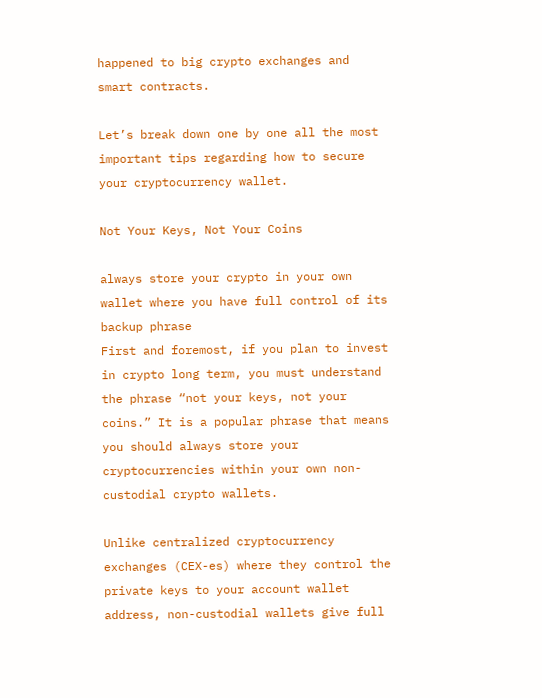happened to big crypto exchanges and smart contracts.

Let’s break down one by one all the most important tips regarding how to secure your cryptocurrency wallet.

Not Your Keys, Not Your Coins

always store your crypto in your own wallet where you have full control of its backup phrase
First and foremost, if you plan to invest in crypto long term, you must understand the phrase “not your keys, not your coins.” It is a popular phrase that means you should always store your cryptocurrencies within your own non-custodial crypto wallets.

Unlike centralized cryptocurrency exchanges (CEX-es) where they control the private keys to your account wallet address, non-custodial wallets give full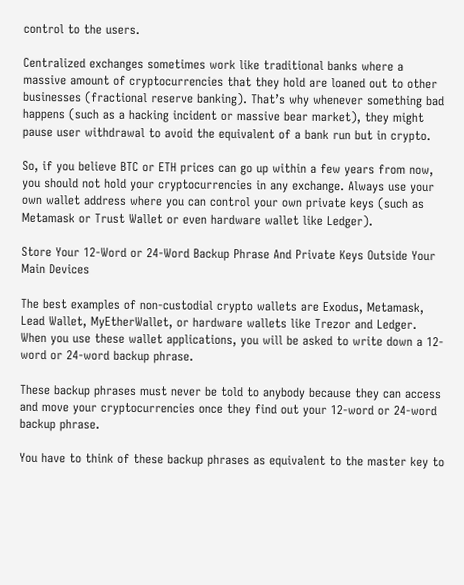control to the users.

Centralized exchanges sometimes work like traditional banks where a massive amount of cryptocurrencies that they hold are loaned out to other businesses (fractional reserve banking). That’s why whenever something bad happens (such as a hacking incident or massive bear market), they might pause user withdrawal to avoid the equivalent of a bank run but in crypto.

So, if you believe BTC or ETH prices can go up within a few years from now, you should not hold your cryptocurrencies in any exchange. Always use your own wallet address where you can control your own private keys (such as Metamask or Trust Wallet or even hardware wallet like Ledger).

Store Your 12-Word or 24-Word Backup Phrase And Private Keys Outside Your Main Devices

The best examples of non-custodial crypto wallets are Exodus, Metamask, Lead Wallet, MyEtherWallet, or hardware wallets like Trezor and Ledger. When you use these wallet applications, you will be asked to write down a 12-word or 24-word backup phrase.

These backup phrases must never be told to anybody because they can access and move your cryptocurrencies once they find out your 12-word or 24-word backup phrase.

You have to think of these backup phrases as equivalent to the master key to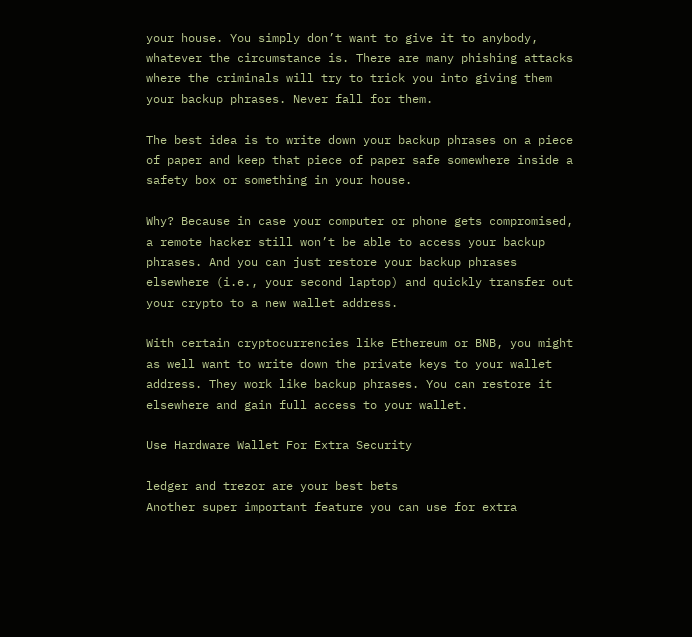your house. You simply don’t want to give it to anybody, whatever the circumstance is. There are many phishing attacks where the criminals will try to trick you into giving them your backup phrases. Never fall for them.

The best idea is to write down your backup phrases on a piece of paper and keep that piece of paper safe somewhere inside a safety box or something in your house.

Why? Because in case your computer or phone gets compromised, a remote hacker still won’t be able to access your backup phrases. And you can just restore your backup phrases elsewhere (i.e., your second laptop) and quickly transfer out your crypto to a new wallet address.

With certain cryptocurrencies like Ethereum or BNB, you might as well want to write down the private keys to your wallet address. They work like backup phrases. You can restore it elsewhere and gain full access to your wallet.

Use Hardware Wallet For Extra Security

ledger and trezor are your best bets
Another super important feature you can use for extra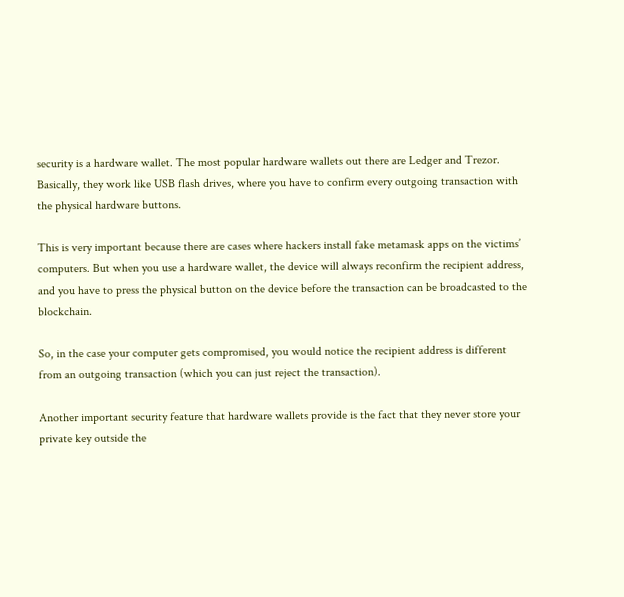security is a hardware wallet. The most popular hardware wallets out there are Ledger and Trezor. Basically, they work like USB flash drives, where you have to confirm every outgoing transaction with the physical hardware buttons.

This is very important because there are cases where hackers install fake metamask apps on the victims’ computers. But when you use a hardware wallet, the device will always reconfirm the recipient address, and you have to press the physical button on the device before the transaction can be broadcasted to the blockchain.

So, in the case your computer gets compromised, you would notice the recipient address is different from an outgoing transaction (which you can just reject the transaction).

Another important security feature that hardware wallets provide is the fact that they never store your private key outside the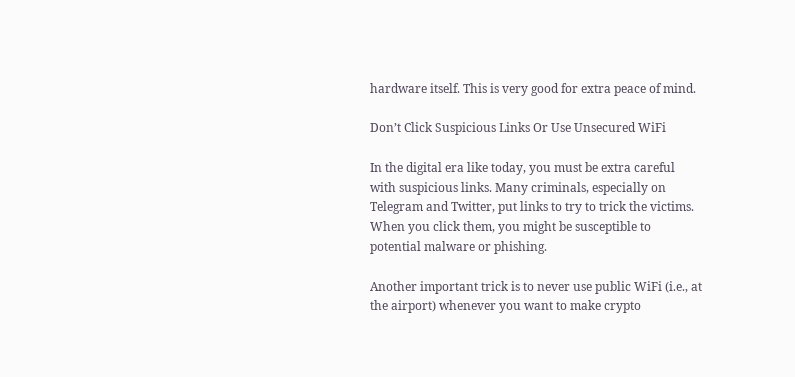hardware itself. This is very good for extra peace of mind.

Don’t Click Suspicious Links Or Use Unsecured WiFi

In the digital era like today, you must be extra careful with suspicious links. Many criminals, especially on Telegram and Twitter, put links to try to trick the victims. When you click them, you might be susceptible to potential malware or phishing.

Another important trick is to never use public WiFi (i.e., at the airport) whenever you want to make crypto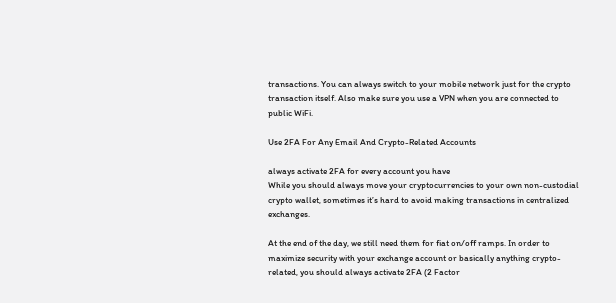transactions. You can always switch to your mobile network just for the crypto transaction itself. Also make sure you use a VPN when you are connected to public WiFi.

Use 2FA For Any Email And Crypto-Related Accounts

always activate 2FA for every account you have
While you should always move your cryptocurrencies to your own non-custodial crypto wallet, sometimes it’s hard to avoid making transactions in centralized exchanges.

At the end of the day, we still need them for fiat on/off ramps. In order to maximize security with your exchange account or basically anything crypto-related, you should always activate 2FA (2 Factor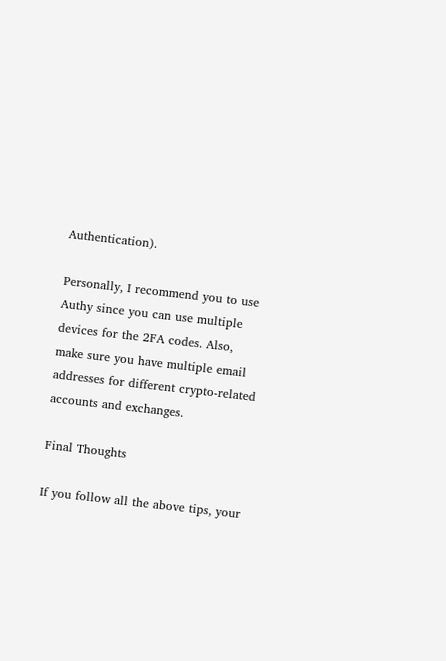Authentication).

Personally, I recommend you to use Authy since you can use multiple devices for the 2FA codes. Also, make sure you have multiple email addresses for different crypto-related accounts and exchanges.

Final Thoughts

If you follow all the above tips, your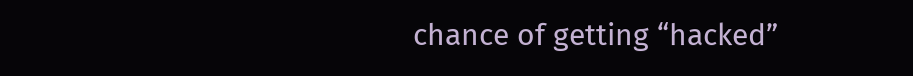chance of getting “hacked”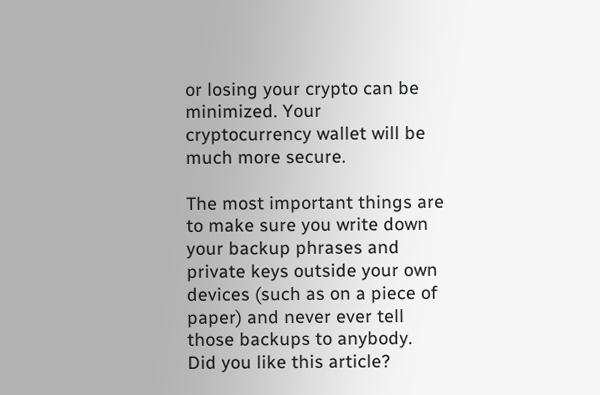or losing your crypto can be minimized. Your cryptocurrency wallet will be much more secure.

The most important things are to make sure you write down your backup phrases and private keys outside your own devices (such as on a piece of paper) and never ever tell those backups to anybody.
Did you like this article?